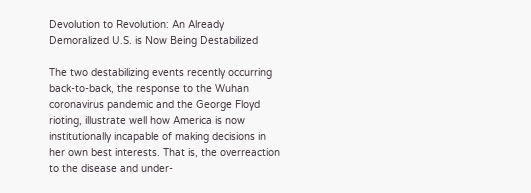Devolution to Revolution: An Already Demoralized U.S. is Now Being Destabilized

The two destabilizing events recently occurring back-to-back, the response to the Wuhan coronavirus pandemic and the George Floyd rioting, illustrate well how America is now institutionally incapable of making decisions in her own best interests. That is, the overreaction to the disease and under-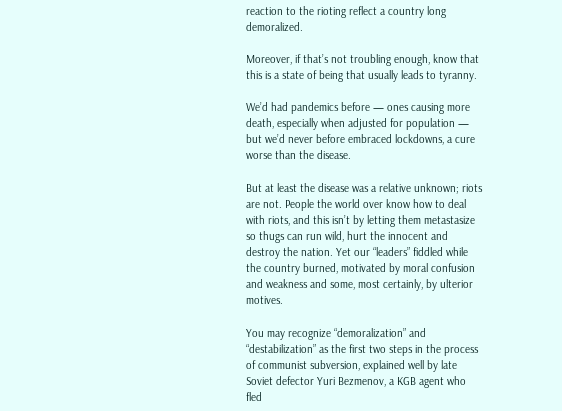reaction to the rioting reflect a country long demoralized.

Moreover, if that’s not troubling enough, know that this is a state of being that usually leads to tyranny.

We’d had pandemics before — ones causing more death, especially when adjusted for population — but we’d never before embraced lockdowns, a cure worse than the disease.

But at least the disease was a relative unknown; riots are not. People the world over know how to deal with riots, and this isn’t by letting them metastasize so thugs can run wild, hurt the innocent and destroy the nation. Yet our “leaders” fiddled while the country burned, motivated by moral confusion and weakness and some, most certainly, by ulterior motives.

You may recognize “demoralization” and “destabilization” as the first two steps in the process of communist subversion, explained well by late Soviet defector Yuri Bezmenov, a KGB agent who fled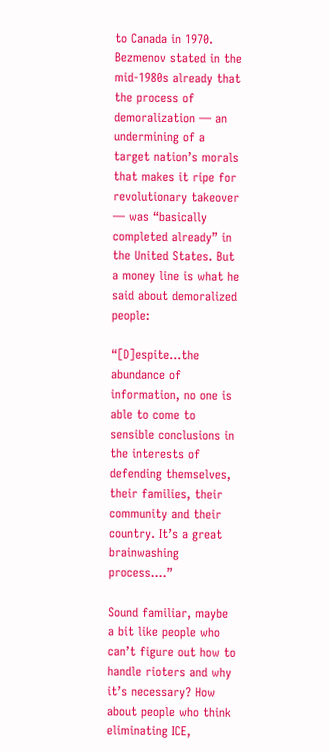to Canada in 1970. Bezmenov stated in the mid-1980s already that the process of demoralization — an undermining of a target nation’s morals that makes it ripe for revolutionary takeover — was “basically completed already” in the United States. But a money line is what he said about demoralized people:

“[D]espite…the abundance of information, no one is able to come to sensible conclusions in the interests of defending themselves, their families, their community and their country. It’s a great brainwashing process….”

Sound familiar, maybe a bit like people who can’t figure out how to handle rioters and why it’s necessary? How about people who think eliminating ICE,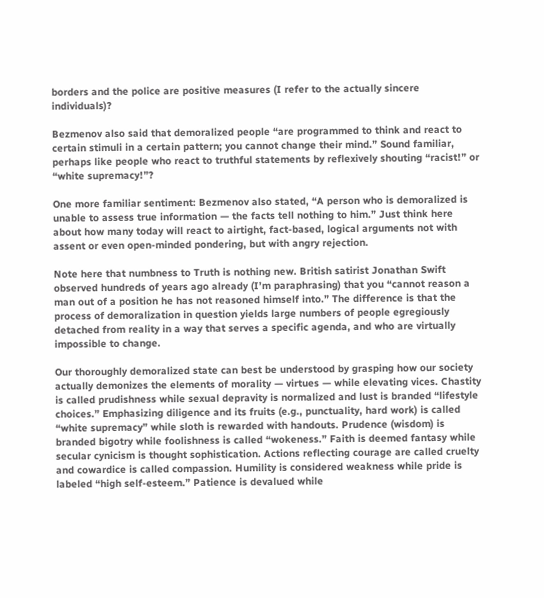borders and the police are positive measures (I refer to the actually sincere individuals)?

Bezmenov also said that demoralized people “are programmed to think and react to certain stimuli in a certain pattern; you cannot change their mind.” Sound familiar, perhaps like people who react to truthful statements by reflexively shouting “racist!” or “white supremacy!”?

One more familiar sentiment: Bezmenov also stated, “A person who is demoralized is unable to assess true information — the facts tell nothing to him.” Just think here about how many today will react to airtight, fact-based, logical arguments not with assent or even open-minded pondering, but with angry rejection.

Note here that numbness to Truth is nothing new. British satirist Jonathan Swift observed hundreds of years ago already (I’m paraphrasing) that you “cannot reason a man out of a position he has not reasoned himself into.” The difference is that the process of demoralization in question yields large numbers of people egregiously detached from reality in a way that serves a specific agenda, and who are virtually impossible to change.

Our thoroughly demoralized state can best be understood by grasping how our society actually demonizes the elements of morality — virtues — while elevating vices. Chastity is called prudishness while sexual depravity is normalized and lust is branded “lifestyle choices.” Emphasizing diligence and its fruits (e.g., punctuality, hard work) is called “white supremacy” while sloth is rewarded with handouts. Prudence (wisdom) is branded bigotry while foolishness is called “wokeness.” Faith is deemed fantasy while secular cynicism is thought sophistication. Actions reflecting courage are called cruelty and cowardice is called compassion. Humility is considered weakness while pride is labeled “high self-esteem.” Patience is devalued while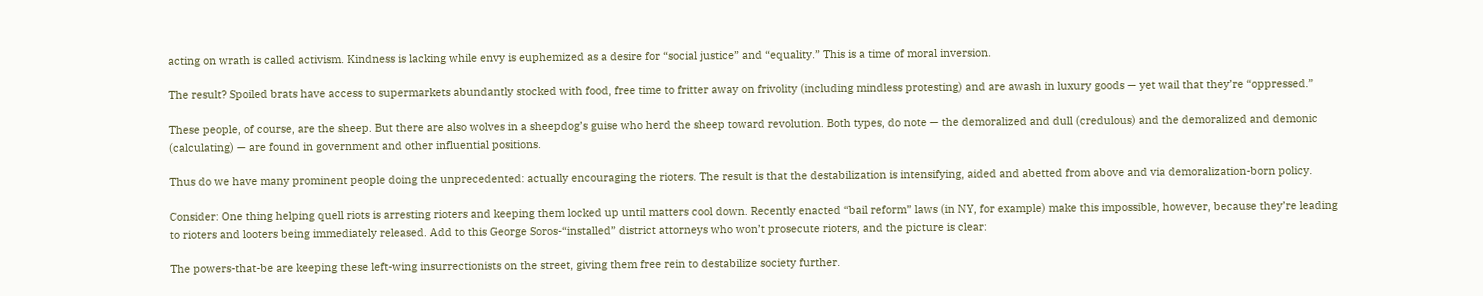acting on wrath is called activism. Kindness is lacking while envy is euphemized as a desire for “social justice” and “equality.” This is a time of moral inversion.

The result? Spoiled brats have access to supermarkets abundantly stocked with food, free time to fritter away on frivolity (including mindless protesting) and are awash in luxury goods — yet wail that they’re “oppressed.”

These people, of course, are the sheep. But there are also wolves in a sheepdog’s guise who herd the sheep toward revolution. Both types, do note — the demoralized and dull (credulous) and the demoralized and demonic (calculating) — are found in government and other influential positions.

Thus do we have many prominent people doing the unprecedented: actually encouraging the rioters. The result is that the destabilization is intensifying, aided and abetted from above and via demoralization-born policy.

Consider: One thing helping quell riots is arresting rioters and keeping them locked up until matters cool down. Recently enacted “bail reform” laws (in NY, for example) make this impossible, however, because they’re leading to rioters and looters being immediately released. Add to this George Soros-“installed” district attorneys who won’t prosecute rioters, and the picture is clear:

The powers-that-be are keeping these left-wing insurrectionists on the street, giving them free rein to destabilize society further.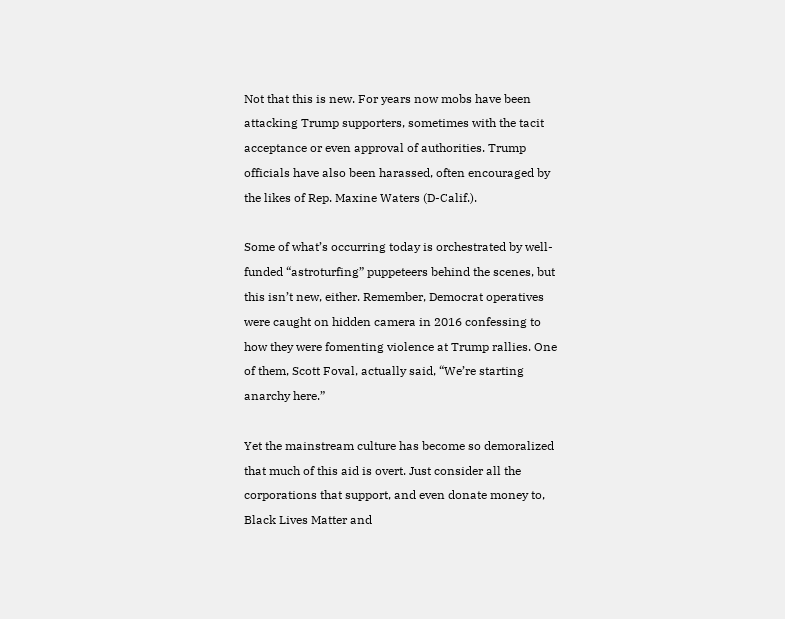Not that this is new. For years now mobs have been attacking Trump supporters, sometimes with the tacit acceptance or even approval of authorities. Trump officials have also been harassed, often encouraged by the likes of Rep. Maxine Waters (D-Calif.).

Some of what’s occurring today is orchestrated by well-funded “astroturfing” puppeteers behind the scenes, but this isn’t new, either. Remember, Democrat operatives were caught on hidden camera in 2016 confessing to how they were fomenting violence at Trump rallies. One of them, Scott Foval, actually said, “We’re starting anarchy here.”

Yet the mainstream culture has become so demoralized that much of this aid is overt. Just consider all the corporations that support, and even donate money to, Black Lives Matter and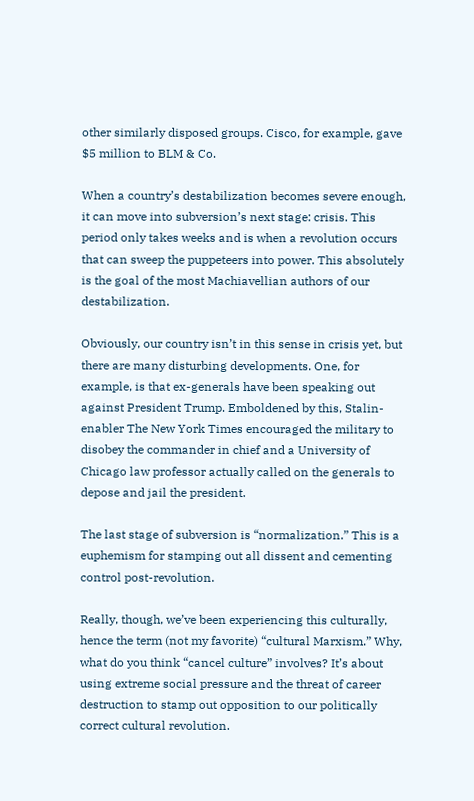other similarly disposed groups. Cisco, for example, gave $5 million to BLM & Co.

When a country’s destabilization becomes severe enough, it can move into subversion’s next stage: crisis. This period only takes weeks and is when a revolution occurs that can sweep the puppeteers into power. This absolutely is the goal of the most Machiavellian authors of our destabilization.

Obviously, our country isn’t in this sense in crisis yet, but there are many disturbing developments. One, for example, is that ex-generals have been speaking out against President Trump. Emboldened by this, Stalin-enabler The New York Times encouraged the military to disobey the commander in chief and a University of Chicago law professor actually called on the generals to depose and jail the president.

The last stage of subversion is “normalization.” This is a euphemism for stamping out all dissent and cementing control post-revolution.

Really, though, we’ve been experiencing this culturally, hence the term (not my favorite) “cultural Marxism.” Why, what do you think “cancel culture” involves? It’s about using extreme social pressure and the threat of career destruction to stamp out opposition to our politically correct cultural revolution.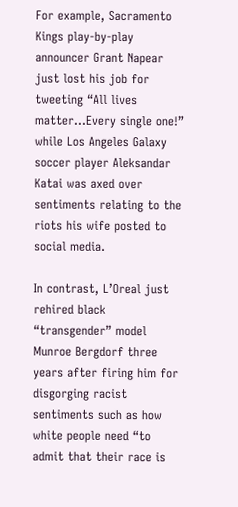For example, Sacramento Kings play-by-play announcer Grant Napear just lost his job for tweeting “All lives matter…Every single one!” while Los Angeles Galaxy soccer player Aleksandar Katai was axed over sentiments relating to the riots his wife posted to social media.

In contrast, L’Oreal just rehired black “transgender” model Munroe Bergdorf three years after firing him for disgorging racist sentiments such as how white people need “to admit that their race is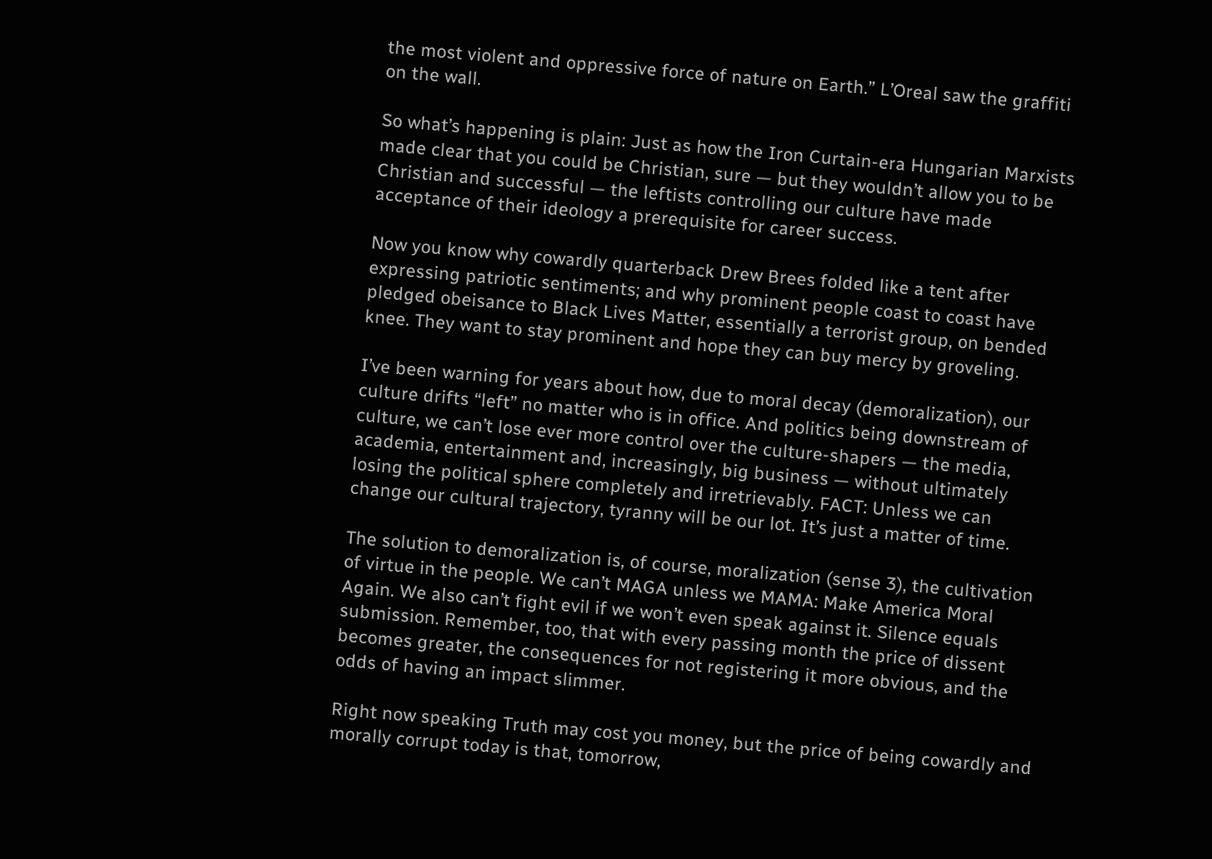the most violent and oppressive force of nature on Earth.” L’Oreal saw the graffiti on the wall.

So what’s happening is plain: Just as how the Iron Curtain-era Hungarian Marxists made clear that you could be Christian, sure — but they wouldn’t allow you to be Christian and successful — the leftists controlling our culture have made acceptance of their ideology a prerequisite for career success.

Now you know why cowardly quarterback Drew Brees folded like a tent after expressing patriotic sentiments; and why prominent people coast to coast have pledged obeisance to Black Lives Matter, essentially a terrorist group, on bended knee. They want to stay prominent and hope they can buy mercy by groveling.

I’ve been warning for years about how, due to moral decay (demoralization), our culture drifts “left” no matter who is in office. And politics being downstream of culture, we can’t lose ever more control over the culture-shapers — the media, academia, entertainment and, increasingly, big business — without ultimately losing the political sphere completely and irretrievably. FACT: Unless we can change our cultural trajectory, tyranny will be our lot. It’s just a matter of time.

The solution to demoralization is, of course, moralization (sense 3), the cultivation of virtue in the people. We can’t MAGA unless we MAMA: Make America Moral Again. We also can’t fight evil if we won’t even speak against it. Silence equals submission. Remember, too, that with every passing month the price of dissent becomes greater, the consequences for not registering it more obvious, and the odds of having an impact slimmer.

Right now speaking Truth may cost you money, but the price of being cowardly and morally corrupt today is that, tomorrow,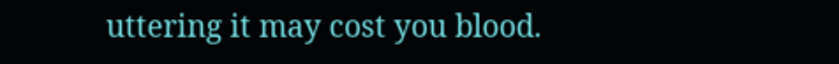uttering it may cost you blood.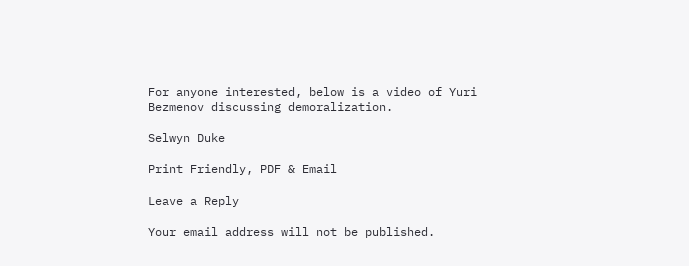For anyone interested, below is a video of Yuri Bezmenov discussing demoralization.

Selwyn Duke

Print Friendly, PDF & Email

Leave a Reply

Your email address will not be published.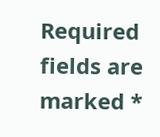Required fields are marked *